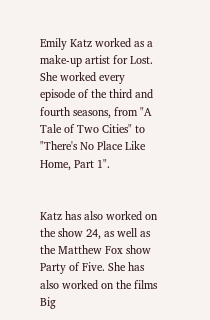Emily Katz worked as a make-up artist for Lost. She worked every episode of the third and fourth seasons, from "A Tale of Two Cities" to "There's No Place Like Home, Part 1".


Katz has also worked on the show 24, as well as the Matthew Fox show Party of Five. She has also worked on the films Big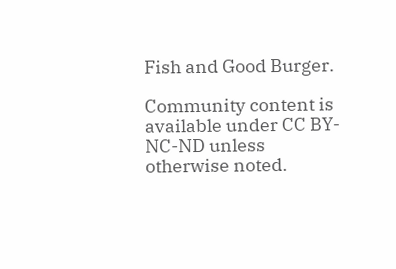Fish and Good Burger.

Community content is available under CC BY-NC-ND unless otherwise noted.